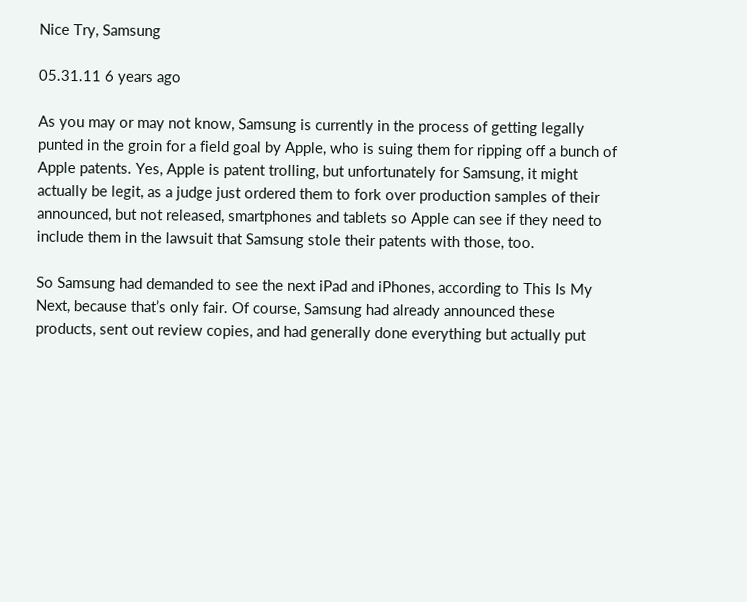Nice Try, Samsung

05.31.11 6 years ago

As you may or may not know, Samsung is currently in the process of getting legally punted in the groin for a field goal by Apple, who is suing them for ripping off a bunch of Apple patents. Yes, Apple is patent trolling, but unfortunately for Samsung, it might actually be legit, as a judge just ordered them to fork over production samples of their announced, but not released, smartphones and tablets so Apple can see if they need to include them in the lawsuit that Samsung stole their patents with those, too.

So Samsung had demanded to see the next iPad and iPhones, according to This Is My Next, because that’s only fair. Of course, Samsung had already announced these products, sent out review copies, and had generally done everything but actually put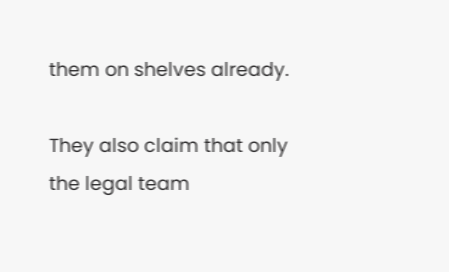them on shelves already.

They also claim that only the legal team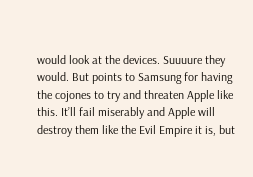would look at the devices. Suuuure they would. But points to Samsung for having the cojones to try and threaten Apple like this. It’ll fail miserably and Apple will destroy them like the Evil Empire it is, but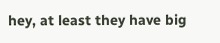hey, at least they have big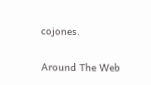cojones.

Around The Web